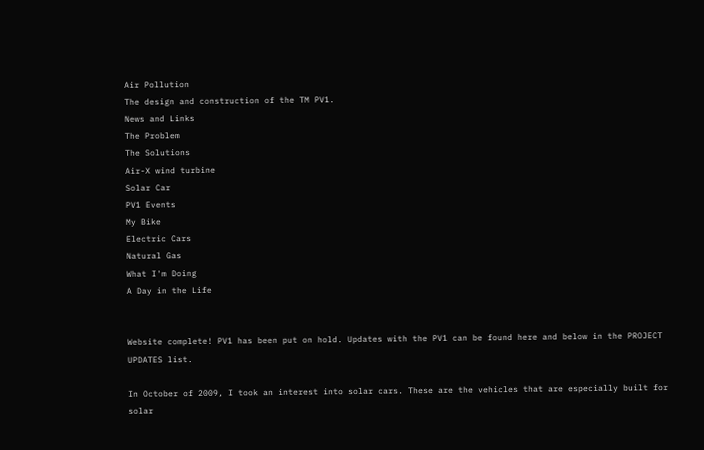Air Pollution
The design and construction of the TM PV1.
News and Links
The Problem
The Solutions
Air-X wind turbine
Solar Car
PV1 Events
My Bike
Electric Cars
Natural Gas
What I'm Doing
A Day in the Life


Website complete! PV1 has been put on hold. Updates with the PV1 can be found here and below in the PROJECT UPDATES list.

In October of 2009, I took an interest into solar cars. These are the vehicles that are especially built for solar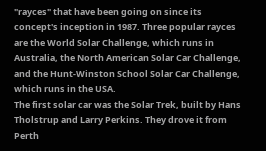"rayces" that have been going on since its concept's inception in 1987. Three popular rayces are the World Solar Challenge, which runs in Australia, the North American Solar Car Challenge, and the Hunt-Winston School Solar Car Challenge, which runs in the USA.
The first solar car was the Solar Trek, built by Hans Tholstrup and Larry Perkins. They drove it from Perth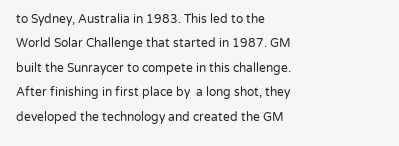to Sydney, Australia in 1983. This led to the World Solar Challenge that started in 1987. GM built the Sunraycer to compete in this challenge. After finishing in first place by  a long shot, they developed the technology and created the GM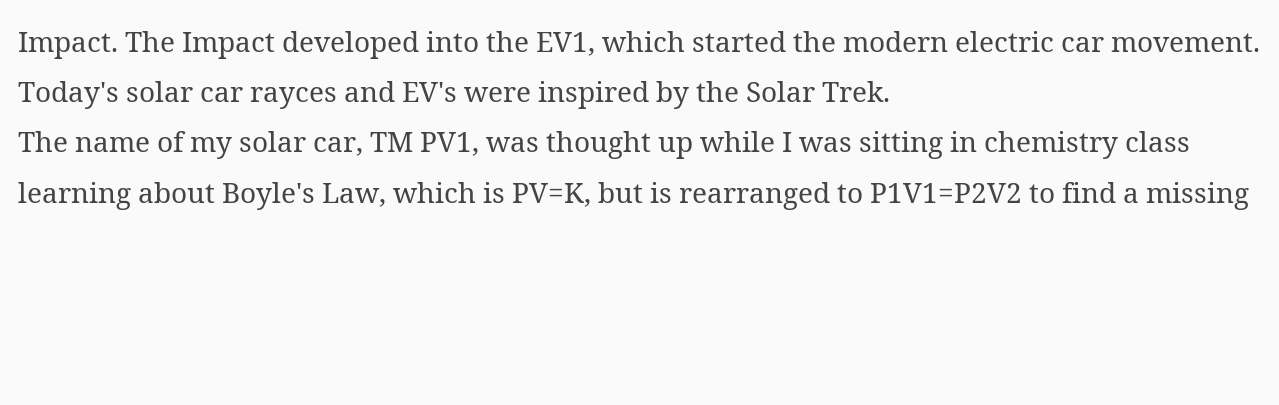Impact. The Impact developed into the EV1, which started the modern electric car movement. Today's solar car rayces and EV's were inspired by the Solar Trek.
The name of my solar car, TM PV1, was thought up while I was sitting in chemistry class learning about Boyle's Law, which is PV=K, but is rearranged to P1V1=P2V2 to find a missing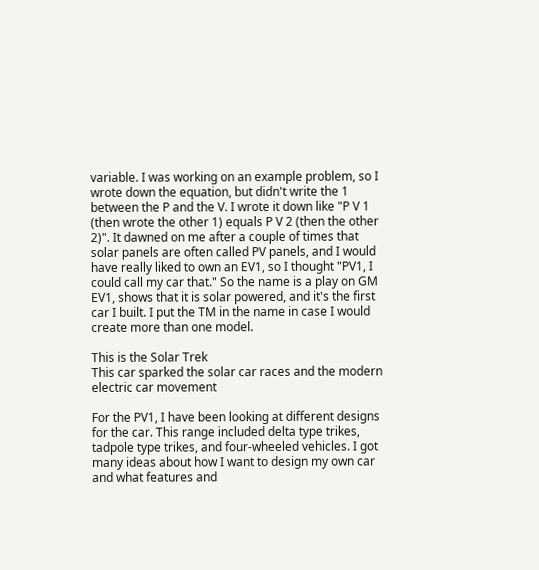variable. I was working on an example problem, so I wrote down the equation, but didn't write the 1 between the P and the V. I wrote it down like "P V 1 (then wrote the other 1) equals P V 2 (then the other 2)". It dawned on me after a couple of times that solar panels are often called PV panels, and I would have really liked to own an EV1, so I thought "PV1, I could call my car that." So the name is a play on GM EV1, shows that it is solar powered, and it's the first car I built. I put the TM in the name in case I would create more than one model.

This is the Solar Trek
This car sparked the solar car races and the modern electric car movement

For the PV1, I have been looking at different designs for the car. This range included delta type trikes, tadpole type trikes, and four-wheeled vehicles. I got many ideas about how I want to design my own car and what features and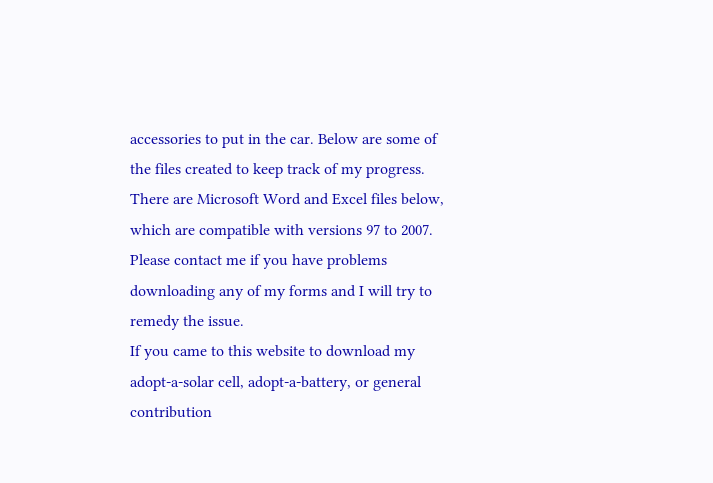accessories to put in the car. Below are some of the files created to keep track of my progress. There are Microsoft Word and Excel files below, which are compatible with versions 97 to 2007. Please contact me if you have problems downloading any of my forms and I will try to remedy the issue.
If you came to this website to download my adopt-a-solar cell, adopt-a-battery, or general contribution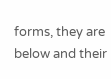forms, they are below and their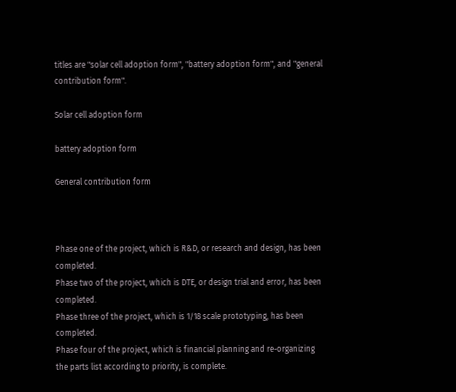titles are "solar cell adoption form", "battery adoption form", and "general contribution form".

Solar cell adoption form

battery adoption form

General contribution form



Phase one of the project, which is R&D, or research and design, has been completed.
Phase two of the project, which is DTE, or design trial and error, has been completed.
Phase three of the project, which is 1/18 scale prototyping, has been completed.
Phase four of the project, which is financial planning and re-organizing the parts list according to priority, is complete.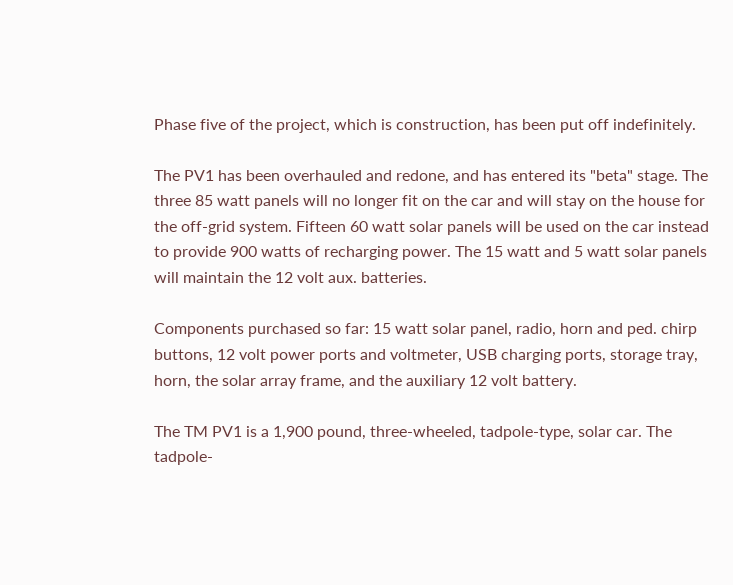Phase five of the project, which is construction, has been put off indefinitely.

The PV1 has been overhauled and redone, and has entered its "beta" stage. The three 85 watt panels will no longer fit on the car and will stay on the house for the off-grid system. Fifteen 60 watt solar panels will be used on the car instead to provide 900 watts of recharging power. The 15 watt and 5 watt solar panels will maintain the 12 volt aux. batteries.

Components purchased so far: 15 watt solar panel, radio, horn and ped. chirp buttons, 12 volt power ports and voltmeter, USB charging ports, storage tray, horn, the solar array frame, and the auxiliary 12 volt battery.

The TM PV1 is a 1,900 pound, three-wheeled, tadpole-type, solar car. The tadpole-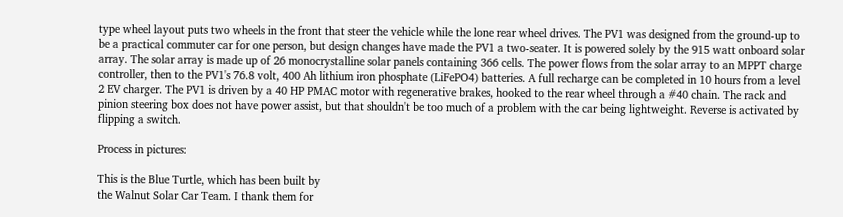type wheel layout puts two wheels in the front that steer the vehicle while the lone rear wheel drives. The PV1 was designed from the ground-up to be a practical commuter car for one person, but design changes have made the PV1 a two-seater. It is powered solely by the 915 watt onboard solar array. The solar array is made up of 26 monocrystalline solar panels containing 366 cells. The power flows from the solar array to an MPPT charge controller, then to the PV1's 76.8 volt, 400 Ah lithium iron phosphate (LiFePO4) batteries. A full recharge can be completed in 10 hours from a level 2 EV charger. The PV1 is driven by a 40 HP PMAC motor with regenerative brakes, hooked to the rear wheel through a #40 chain. The rack and pinion steering box does not have power assist, but that shouldn't be too much of a problem with the car being lightweight. Reverse is activated by flipping a switch.

Process in pictures:

This is the Blue Turtle, which has been built by
the Walnut Solar Car Team. I thank them for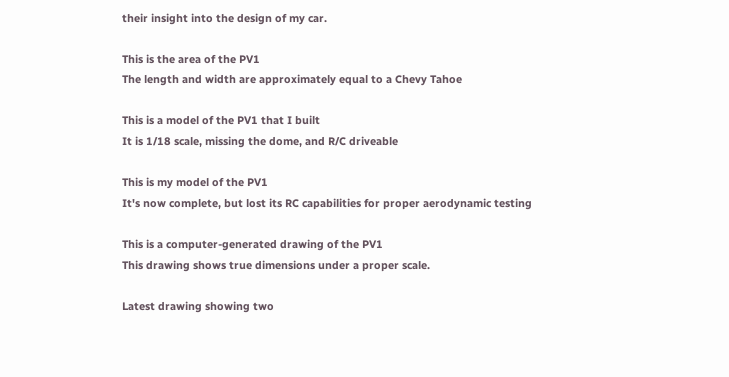their insight into the design of my car.

This is the area of the PV1
The length and width are approximately equal to a Chevy Tahoe

This is a model of the PV1 that I built
It is 1/18 scale, missing the dome, and R/C driveable

This is my model of the PV1
It's now complete, but lost its RC capabilities for proper aerodynamic testing

This is a computer-generated drawing of the PV1
This drawing shows true dimensions under a proper scale.

Latest drawing showing two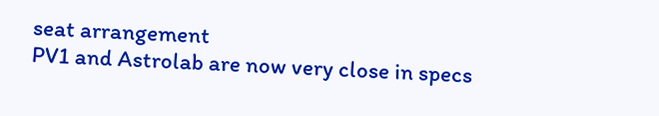seat arrangement
PV1 and Astrolab are now very close in specs